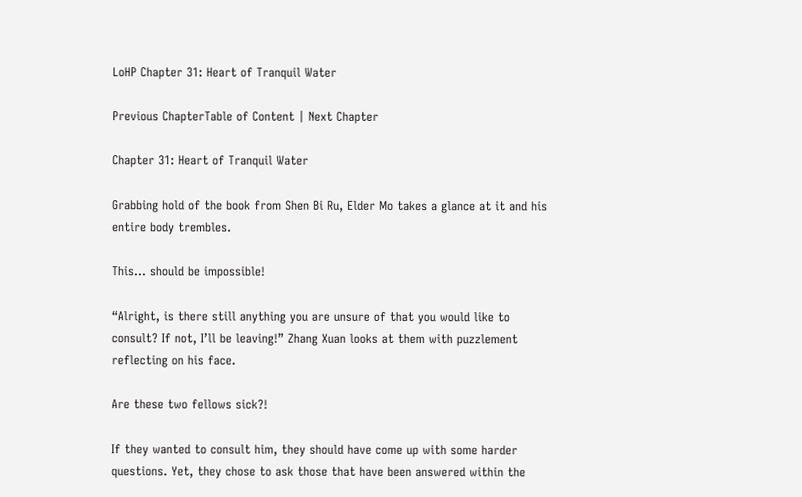LoHP Chapter 31: Heart of Tranquil Water

Previous ChapterTable of Content | Next Chapter

Chapter 31: Heart of Tranquil Water

Grabbing hold of the book from Shen Bi Ru, Elder Mo takes a glance at it and his entire body trembles.

This… should be impossible!

“Alright, is there still anything you are unsure of that you would like to consult? If not, I’ll be leaving!” Zhang Xuan looks at them with puzzlement reflecting on his face.

Are these two fellows sick?!

If they wanted to consult him, they should have come up with some harder questions. Yet, they chose to ask those that have been answered within the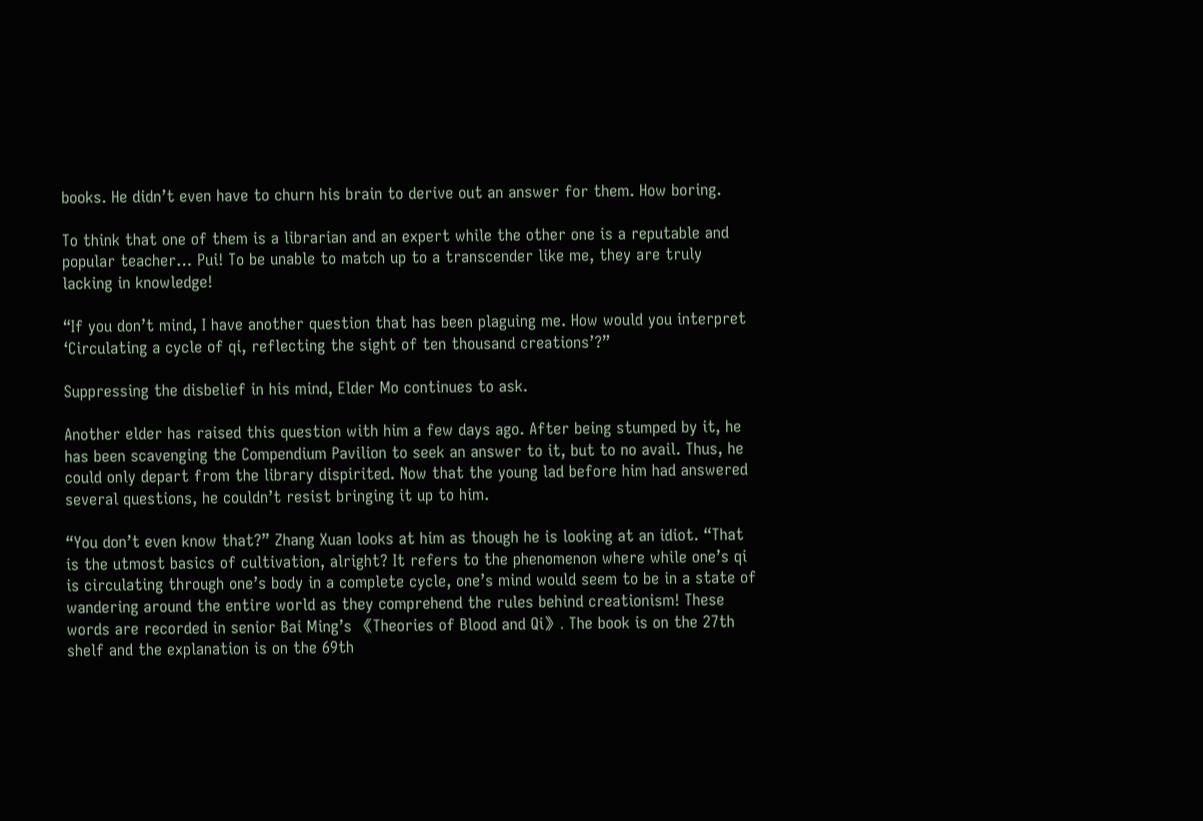books. He didn’t even have to churn his brain to derive out an answer for them. How boring.

To think that one of them is a librarian and an expert while the other one is a reputable and popular teacher… Pui! To be unable to match up to a transcender like me, they are truly lacking in knowledge!

“If you don’t mind, I have another question that has been plaguing me. How would you interpret ‘Circulating a cycle of qi, reflecting the sight of ten thousand creations’?”

Suppressing the disbelief in his mind, Elder Mo continues to ask.

Another elder has raised this question with him a few days ago. After being stumped by it, he has been scavenging the Compendium Pavilion to seek an answer to it, but to no avail. Thus, he could only depart from the library dispirited. Now that the young lad before him had answered several questions, he couldn’t resist bringing it up to him.

“You don’t even know that?” Zhang Xuan looks at him as though he is looking at an idiot. “That is the utmost basics of cultivation, alright? It refers to the phenomenon where while one’s qi is circulating through one’s body in a complete cycle, one’s mind would seem to be in a state of wandering around the entire world as they comprehend the rules behind creationism! These words are recorded in senior Bai Ming’s 《Theories of Blood and Qi》. The book is on the 27th shelf and the explanation is on the 69th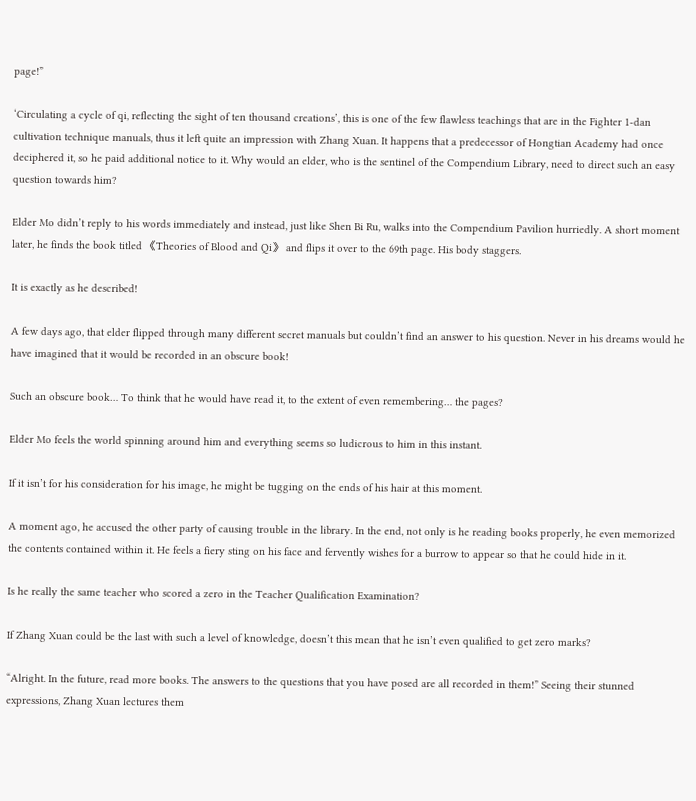page!”

‘Circulating a cycle of qi, reflecting the sight of ten thousand creations’, this is one of the few flawless teachings that are in the Fighter 1-dan cultivation technique manuals, thus it left quite an impression with Zhang Xuan. It happens that a predecessor of Hongtian Academy had once deciphered it, so he paid additional notice to it. Why would an elder, who is the sentinel of the Compendium Library, need to direct such an easy question towards him?

Elder Mo didn’t reply to his words immediately and instead, just like Shen Bi Ru, walks into the Compendium Pavilion hurriedly. A short moment later, he finds the book titled 《Theories of Blood and Qi》 and flips it over to the 69th page. His body staggers.

It is exactly as he described!

A few days ago, that elder flipped through many different secret manuals but couldn’t find an answer to his question. Never in his dreams would he have imagined that it would be recorded in an obscure book!

Such an obscure book… To think that he would have read it, to the extent of even remembering… the pages?

Elder Mo feels the world spinning around him and everything seems so ludicrous to him in this instant.

If it isn’t for his consideration for his image, he might be tugging on the ends of his hair at this moment.

A moment ago, he accused the other party of causing trouble in the library. In the end, not only is he reading books properly, he even memorized the contents contained within it. He feels a fiery sting on his face and fervently wishes for a burrow to appear so that he could hide in it.

Is he really the same teacher who scored a zero in the Teacher Qualification Examination?

If Zhang Xuan could be the last with such a level of knowledge, doesn’t this mean that he isn’t even qualified to get zero marks?

“Alright. In the future, read more books. The answers to the questions that you have posed are all recorded in them!” Seeing their stunned expressions, Zhang Xuan lectures them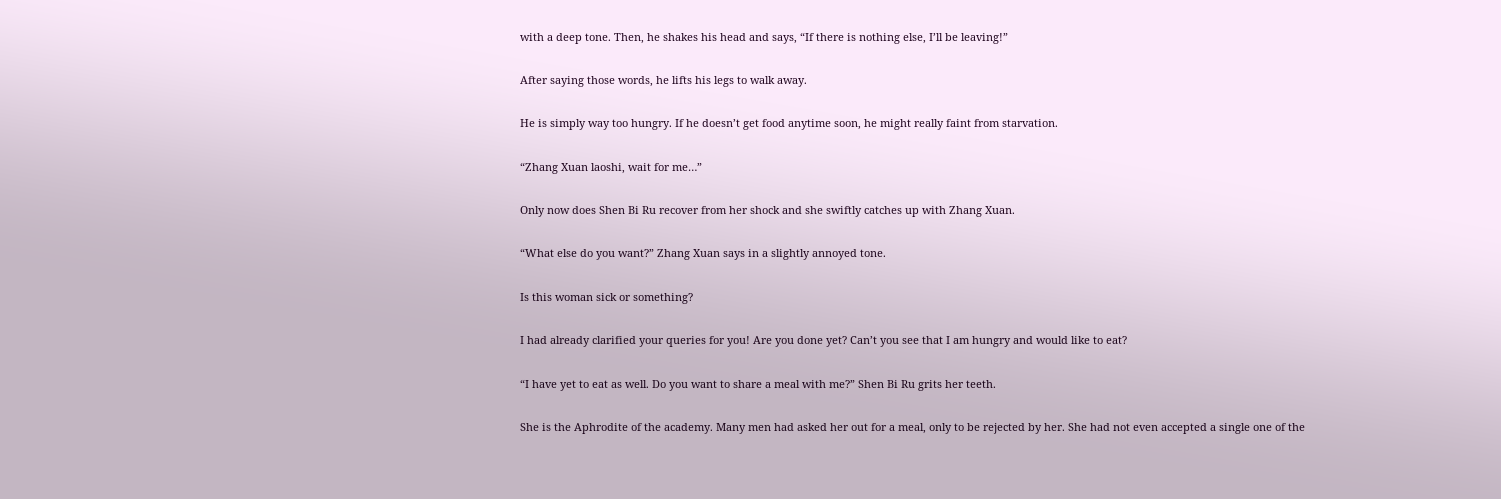with a deep tone. Then, he shakes his head and says, “If there is nothing else, I’ll be leaving!”

After saying those words, he lifts his legs to walk away.

He is simply way too hungry. If he doesn’t get food anytime soon, he might really faint from starvation.

“Zhang Xuan laoshi, wait for me…”

Only now does Shen Bi Ru recover from her shock and she swiftly catches up with Zhang Xuan.

“What else do you want?” Zhang Xuan says in a slightly annoyed tone.

Is this woman sick or something?

I had already clarified your queries for you! Are you done yet? Can’t you see that I am hungry and would like to eat?

“I have yet to eat as well. Do you want to share a meal with me?” Shen Bi Ru grits her teeth.

She is the Aphrodite of the academy. Many men had asked her out for a meal, only to be rejected by her. She had not even accepted a single one of the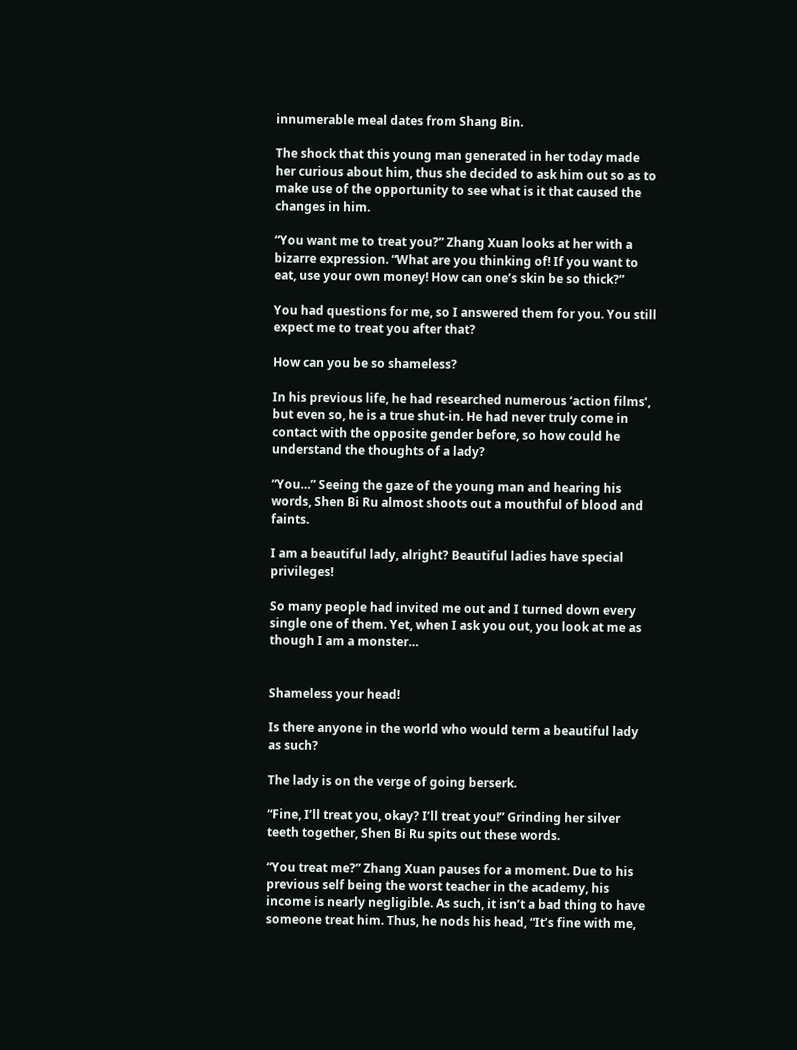innumerable meal dates from Shang Bin.

The shock that this young man generated in her today made her curious about him, thus she decided to ask him out so as to make use of the opportunity to see what is it that caused the changes in him.

“You want me to treat you?” Zhang Xuan looks at her with a bizarre expression. “What are you thinking of! If you want to eat, use your own money! How can one’s skin be so thick?”

You had questions for me, so I answered them for you. You still expect me to treat you after that?

How can you be so shameless?

In his previous life, he had researched numerous ‘action films’, but even so, he is a true shut-in. He had never truly come in contact with the opposite gender before, so how could he understand the thoughts of a lady?

“You…” Seeing the gaze of the young man and hearing his words, Shen Bi Ru almost shoots out a mouthful of blood and faints.

I am a beautiful lady, alright? Beautiful ladies have special privileges!

So many people had invited me out and I turned down every single one of them. Yet, when I ask you out, you look at me as though I am a monster…


Shameless your head!

Is there anyone in the world who would term a beautiful lady as such?

The lady is on the verge of going berserk.

“Fine, I’ll treat you, okay? I’ll treat you!” Grinding her silver teeth together, Shen Bi Ru spits out these words.

“You treat me?” Zhang Xuan pauses for a moment. Due to his previous self being the worst teacher in the academy, his income is nearly negligible. As such, it isn’t a bad thing to have someone treat him. Thus, he nods his head, “It’s fine with me,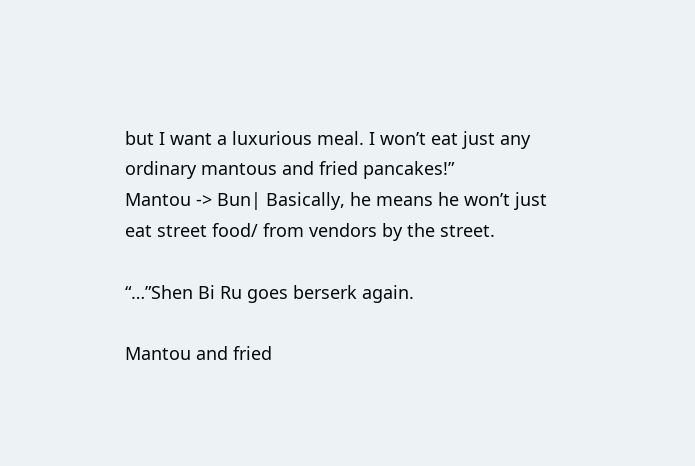but I want a luxurious meal. I won’t eat just any ordinary mantous and fried pancakes!”
Mantou -> Bun| Basically, he means he won’t just eat street food/ from vendors by the street.

“…”Shen Bi Ru goes berserk again.

Mantou and fried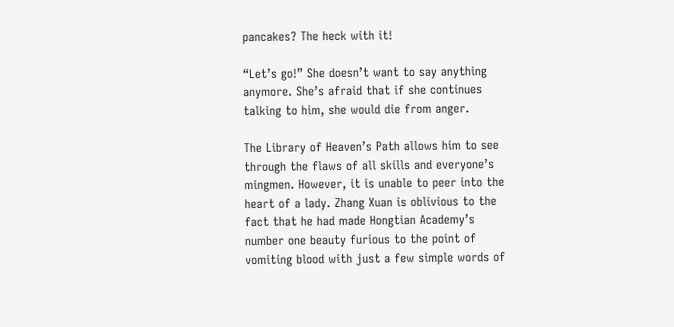pancakes? The heck with it!

“Let’s go!” She doesn’t want to say anything anymore. She’s afraid that if she continues talking to him, she would die from anger.

The Library of Heaven’s Path allows him to see through the flaws of all skills and everyone’s mingmen. However, it is unable to peer into the heart of a lady. Zhang Xuan is oblivious to the fact that he had made Hongtian Academy’s number one beauty furious to the point of vomiting blood with just a few simple words of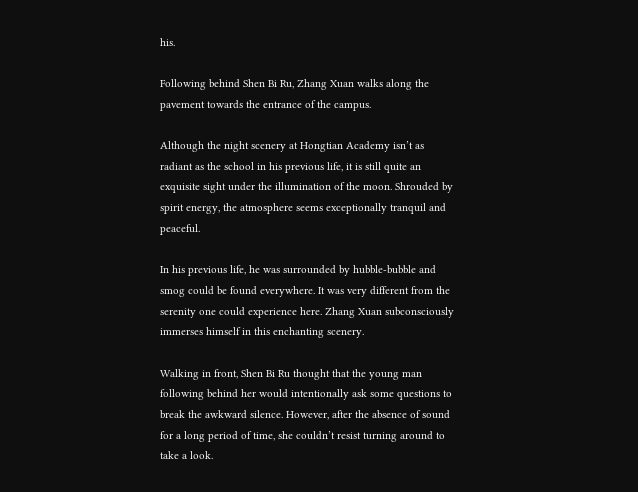his.

Following behind Shen Bi Ru, Zhang Xuan walks along the pavement towards the entrance of the campus.

Although the night scenery at Hongtian Academy isn’t as radiant as the school in his previous life, it is still quite an exquisite sight under the illumination of the moon. Shrouded by spirit energy, the atmosphere seems exceptionally tranquil and peaceful.

In his previous life, he was surrounded by hubble-bubble and smog could be found everywhere. It was very different from the serenity one could experience here. Zhang Xuan subconsciously immerses himself in this enchanting scenery.

Walking in front, Shen Bi Ru thought that the young man following behind her would intentionally ask some questions to break the awkward silence. However, after the absence of sound for a long period of time, she couldn’t resist turning around to take a look.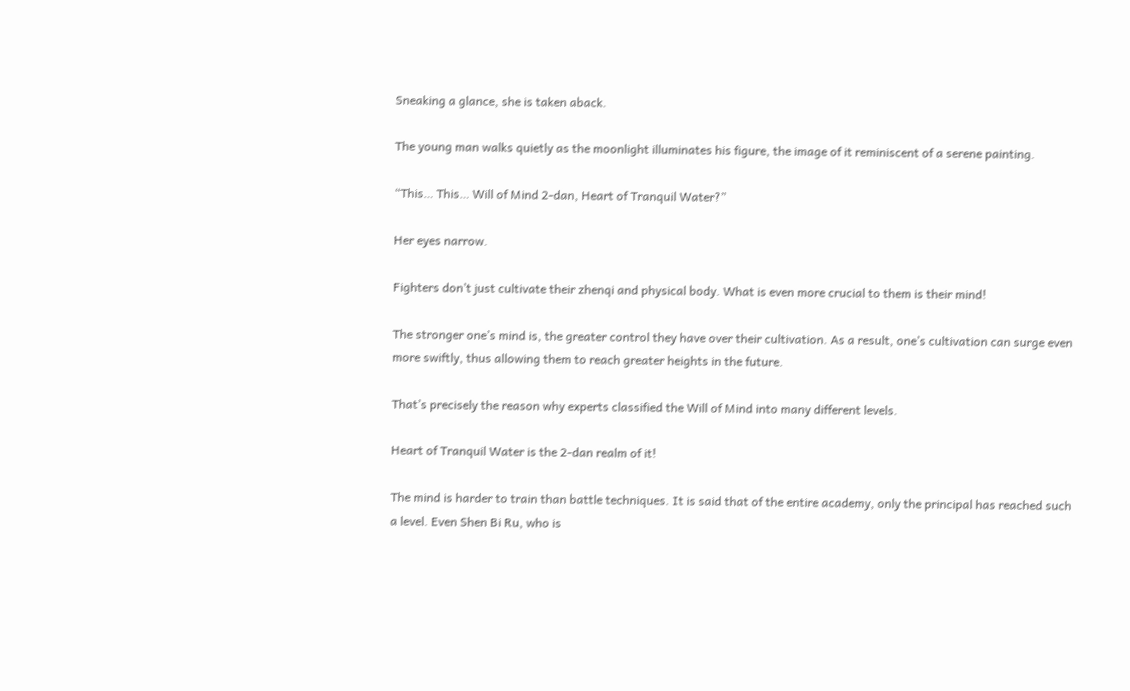Sneaking a glance, she is taken aback.

The young man walks quietly as the moonlight illuminates his figure, the image of it reminiscent of a serene painting.

“This… This… Will of Mind 2-dan, Heart of Tranquil Water?”

Her eyes narrow.

Fighters don’t just cultivate their zhenqi and physical body. What is even more crucial to them is their mind!

The stronger one’s mind is, the greater control they have over their cultivation. As a result, one’s cultivation can surge even more swiftly, thus allowing them to reach greater heights in the future.

That’s precisely the reason why experts classified the Will of Mind into many different levels.

Heart of Tranquil Water is the 2-dan realm of it!

The mind is harder to train than battle techniques. It is said that of the entire academy, only the principal has reached such a level. Even Shen Bi Ru, who is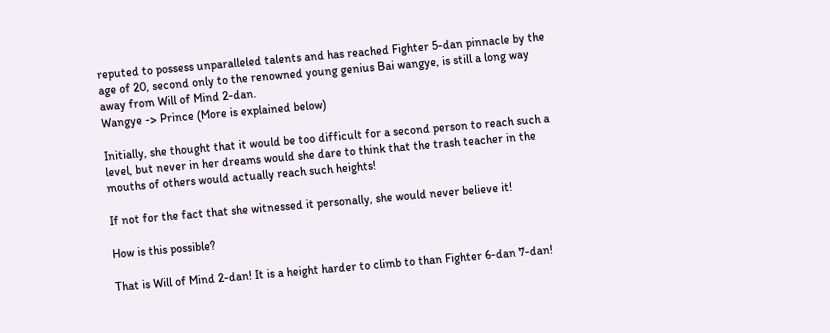reputed to possess unparalleled talents and has reached Fighter 5-dan pinnacle by the age of 20, second only to the renowned young genius Bai wangye, is still a long way away from Will of Mind 2-dan.
Wangye -> Prince (More is explained below)

Initially, she thought that it would be too difficult for a second person to reach such a level, but never in her dreams would she dare to think that the trash teacher in the mouths of others would actually reach such heights!

If not for the fact that she witnessed it personally, she would never believe it!

How is this possible?

That is Will of Mind 2-dan! It is a height harder to climb to than Fighter 6-dan 7-dan!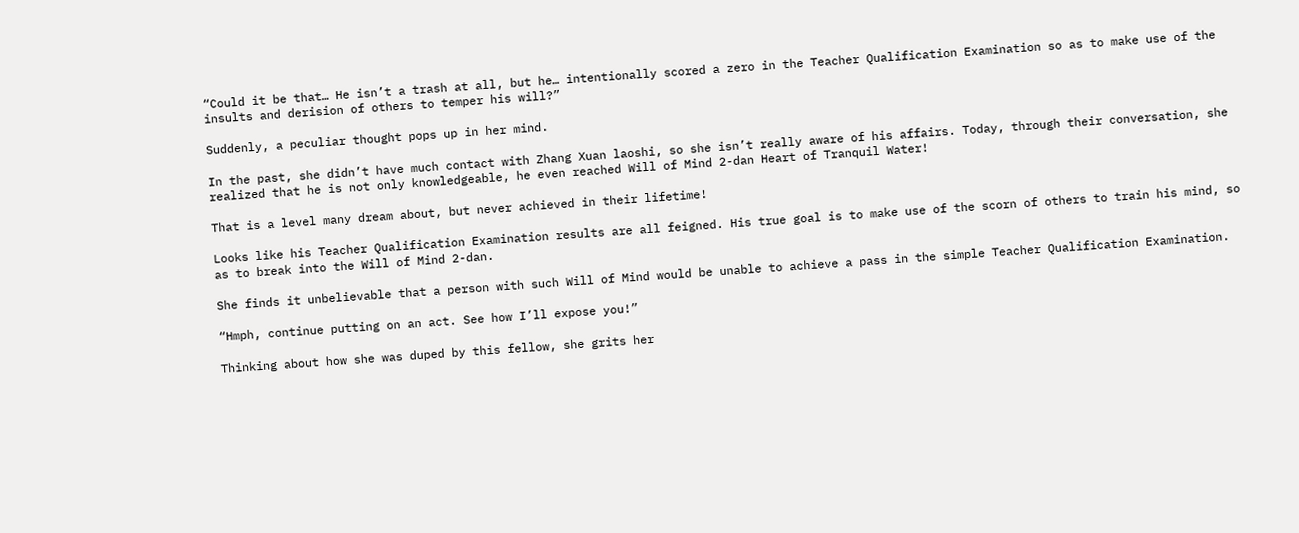“Could it be that… He isn’t a trash at all, but he… intentionally scored a zero in the Teacher Qualification Examination so as to make use of the insults and derision of others to temper his will?”

Suddenly, a peculiar thought pops up in her mind.

In the past, she didn’t have much contact with Zhang Xuan laoshi, so she isn’t really aware of his affairs. Today, through their conversation, she realized that he is not only knowledgeable, he even reached Will of Mind 2-dan Heart of Tranquil Water!

That is a level many dream about, but never achieved in their lifetime!

Looks like his Teacher Qualification Examination results are all feigned. His true goal is to make use of the scorn of others to train his mind, so as to break into the Will of Mind 2-dan.

She finds it unbelievable that a person with such Will of Mind would be unable to achieve a pass in the simple Teacher Qualification Examination.

“Hmph, continue putting on an act. See how I’ll expose you!”

Thinking about how she was duped by this fellow, she grits her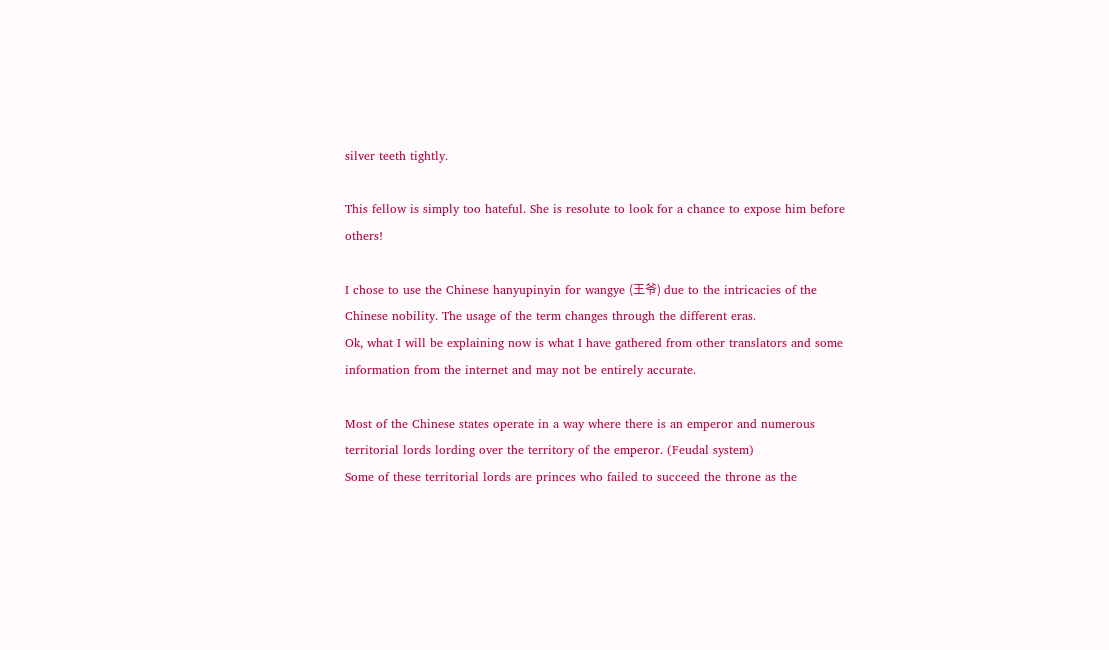silver teeth tightly.

This fellow is simply too hateful. She is resolute to look for a chance to expose him before others!

I chose to use the Chinese hanyupinyin for wangye (王爷) due to the intricacies of the Chinese nobility. The usage of the term changes through the different eras.
Ok, what I will be explaining now is what I have gathered from other translators and some information from the internet and may not be entirely accurate.

Most of the Chinese states operate in a way where there is an emperor and numerous territorial lords lording over the territory of the emperor. (Feudal system)
Some of these territorial lords are princes who failed to succeed the throne as the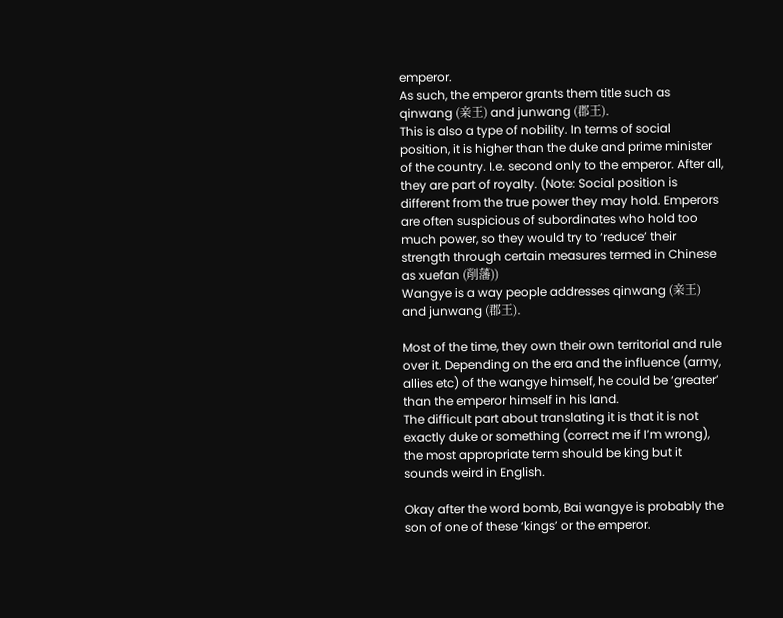emperor.
As such, the emperor grants them title such as qinwang (亲王) and junwang (郡王).
This is also a type of nobility. In terms of social position, it is higher than the duke and prime minister of the country. I.e. second only to the emperor. After all, they are part of royalty. (Note: Social position is different from the true power they may hold. Emperors are often suspicious of subordinates who hold too much power, so they would try to ‘reduce’ their strength through certain measures termed in Chinese as xuefan (削藩))
Wangye is a way people addresses qinwang (亲王) and junwang (郡王).

Most of the time, they own their own territorial and rule over it. Depending on the era and the influence (army, allies etc) of the wangye himself, he could be ‘greater’ than the emperor himself in his land.
The difficult part about translating it is that it is not exactly duke or something (correct me if I’m wrong), the most appropriate term should be king but it sounds weird in English.

Okay after the word bomb, Bai wangye is probably the son of one of these ‘kings’ or the emperor.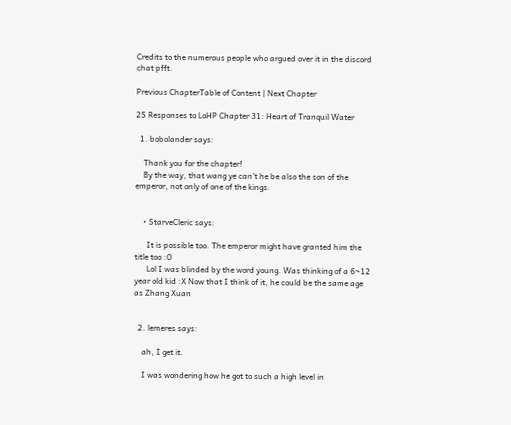Credits to the numerous people who argued over it in the discord chat pfft.

Previous ChapterTable of Content | Next Chapter

25 Responses to LoHP Chapter 31: Heart of Tranquil Water

  1. bobolander says:

    Thank you for the chapter!
    By the way, that wang ye can’t he be also the son of the emperor, not only of one of the kings.


    • StarveCleric says:

      It is possible too. The emperor might have granted him the title too :O
      Lol I was blinded by the word young. Was thinking of a 6~12 year old kid :X Now that I think of it, he could be the same age as Zhang Xuan


  2. lemeres says:

    ah, I get it.

    I was wondering how he got to such a high level in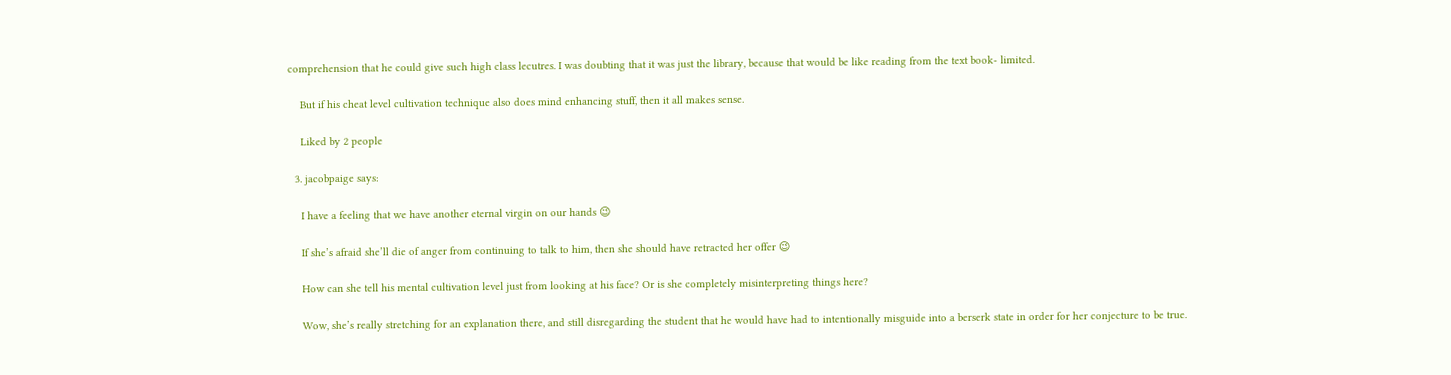comprehension that he could give such high class lecutres. I was doubting that it was just the library, because that would be like reading from the text book- limited.

    But if his cheat level cultivation technique also does mind enhancing stuff, then it all makes sense.

    Liked by 2 people

  3. jacobpaige says:

    I have a feeling that we have another eternal virgin on our hands 😉

    If she’s afraid she’ll die of anger from continuing to talk to him, then she should have retracted her offer 😉

    How can she tell his mental cultivation level just from looking at his face? Or is she completely misinterpreting things here?

    Wow, she’s really stretching for an explanation there, and still disregarding the student that he would have had to intentionally misguide into a berserk state in order for her conjecture to be true.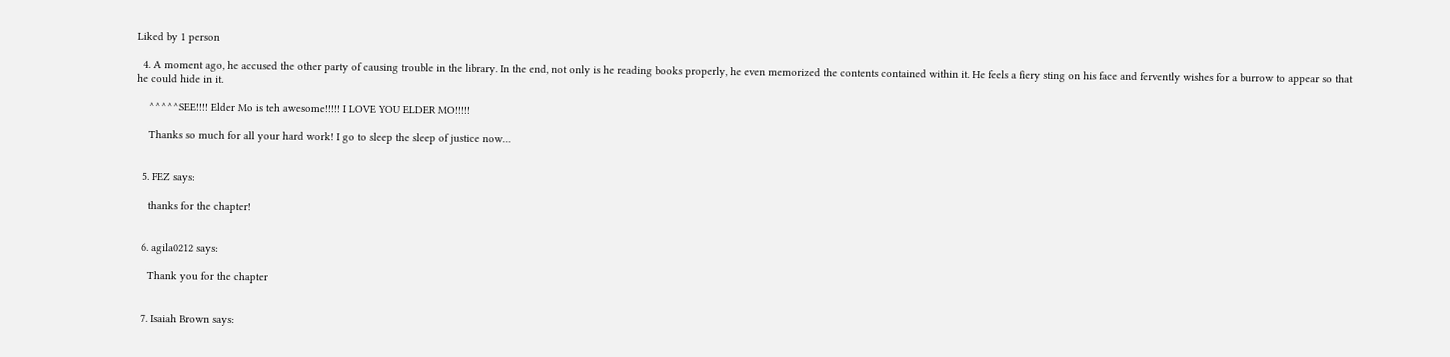Liked by 1 person

  4. A moment ago, he accused the other party of causing trouble in the library. In the end, not only is he reading books properly, he even memorized the contents contained within it. He feels a fiery sting on his face and fervently wishes for a burrow to appear so that he could hide in it.

    ^^^^^SEE!!!! Elder Mo is teh awesome!!!!! I LOVE YOU ELDER MO!!!!!

    Thanks so much for all your hard work! I go to sleep the sleep of justice now…


  5. FEZ says:

    thanks for the chapter!


  6. agila0212 says:

    Thank you for the chapter


  7. Isaiah Brown says: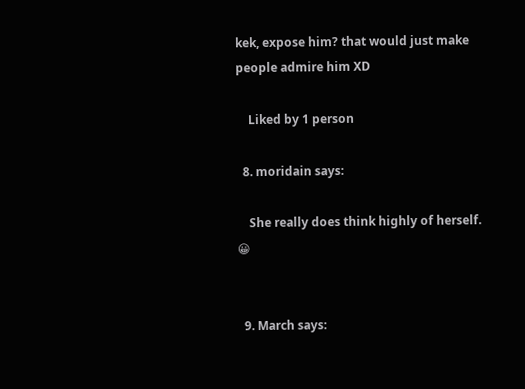kek, expose him? that would just make people admire him XD

    Liked by 1 person

  8. moridain says:

    She really does think highly of herself. 😀


  9. March says: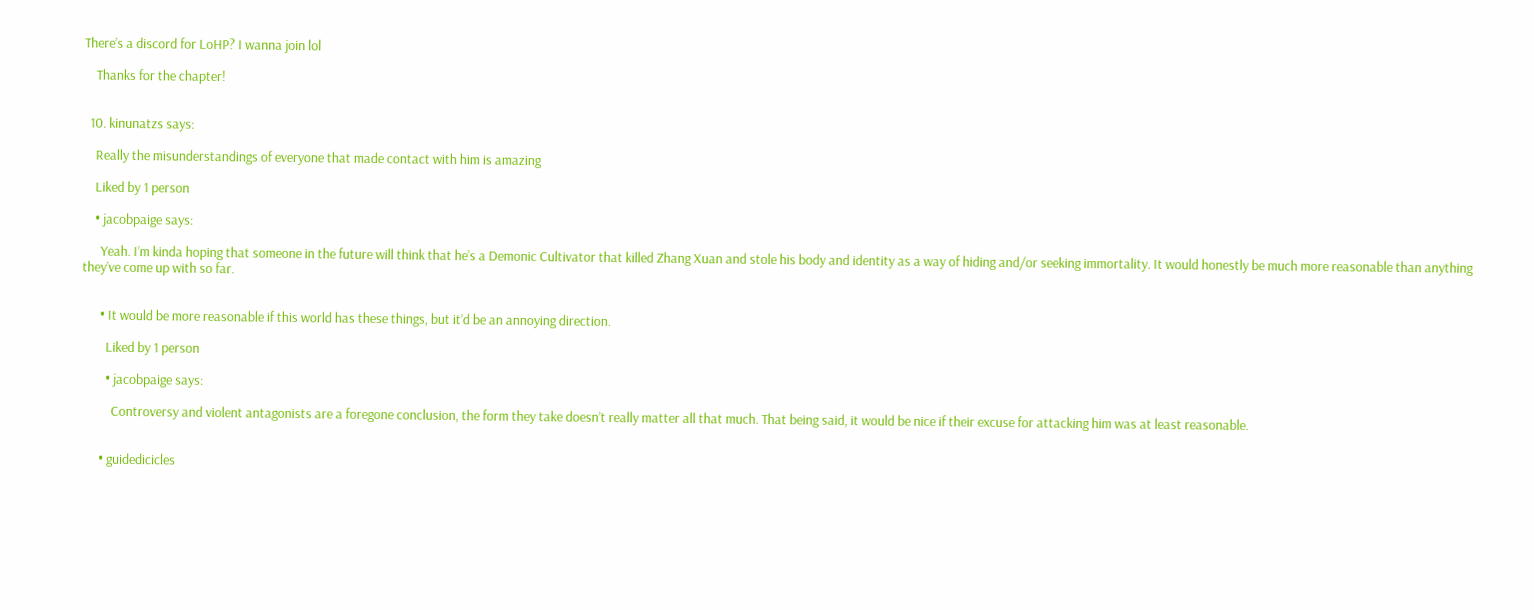There’s a discord for LoHP? I wanna join lol

    Thanks for the chapter!


  10. kinunatzs says:

    Really the misunderstandings of everyone that made contact with him is amazing

    Liked by 1 person

    • jacobpaige says:

      Yeah. I’m kinda hoping that someone in the future will think that he’s a Demonic Cultivator that killed Zhang Xuan and stole his body and identity as a way of hiding and/or seeking immortality. It would honestly be much more reasonable than anything they’ve come up with so far.


      • It would be more reasonable if this world has these things, but it’d be an annoying direction.

        Liked by 1 person

        • jacobpaige says:

          Controversy and violent antagonists are a foregone conclusion, the form they take doesn’t really matter all that much. That being said, it would be nice if their excuse for attacking him was at least reasonable.


      • guidedicicles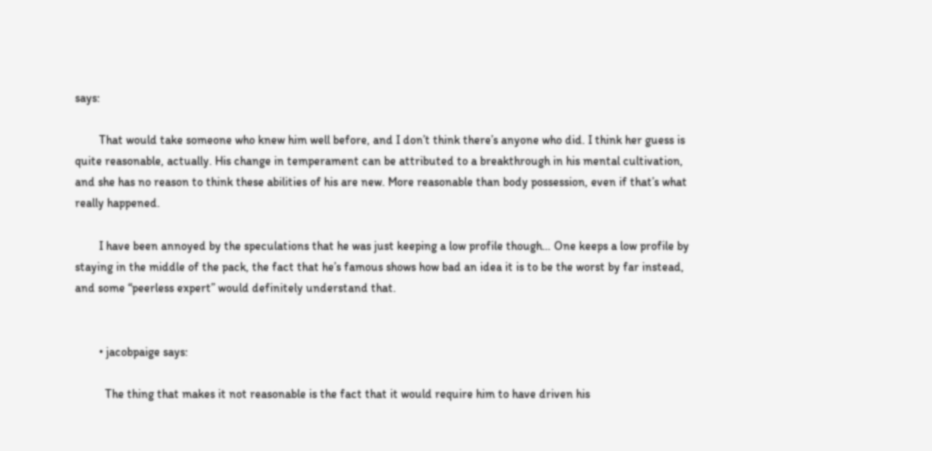says:

        That would take someone who knew him well before, and I don’t think there’s anyone who did. I think her guess is quite reasonable, actually. His change in temperament can be attributed to a breakthrough in his mental cultivation, and she has no reason to think these abilities of his are new. More reasonable than body possession, even if that’s what really happened.

        I have been annoyed by the speculations that he was just keeping a low profile though… One keeps a low profile by staying in the middle of the pack, the fact that he’s famous shows how bad an idea it is to be the worst by far instead, and some “peerless expert” would definitely understand that.


        • jacobpaige says:

          The thing that makes it not reasonable is the fact that it would require him to have driven his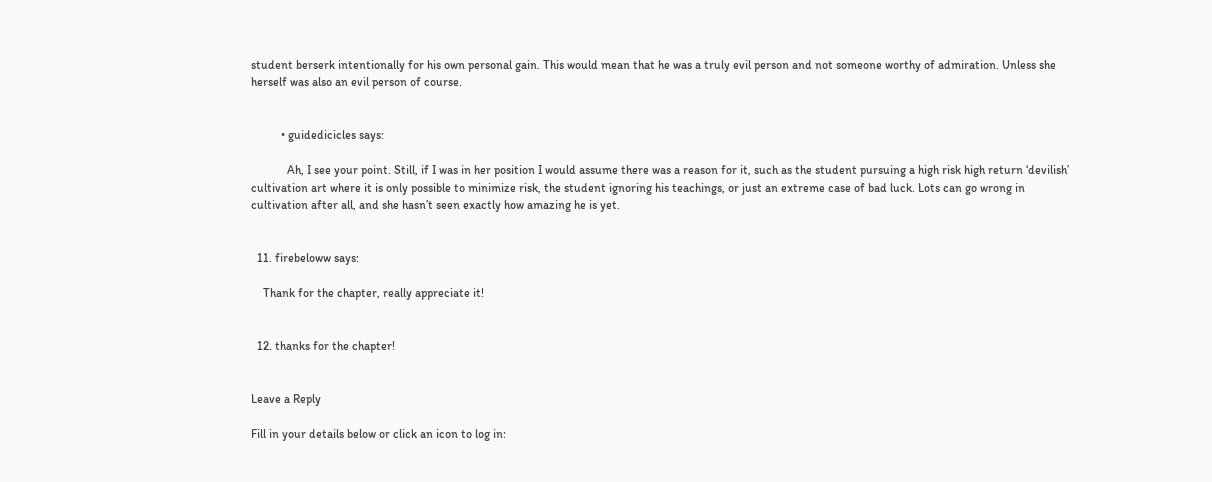student berserk intentionally for his own personal gain. This would mean that he was a truly evil person and not someone worthy of admiration. Unless she herself was also an evil person of course.


          • guidedicicles says:

            Ah, I see your point. Still, if I was in her position I would assume there was a reason for it, such as the student pursuing a high risk high return ‘devilish’ cultivation art where it is only possible to minimize risk, the student ignoring his teachings, or just an extreme case of bad luck. Lots can go wrong in cultivation after all, and she hasn’t seen exactly how amazing he is yet.


  11. firebeloww says:

    Thank for the chapter, really appreciate it!


  12. thanks for the chapter!


Leave a Reply

Fill in your details below or click an icon to log in: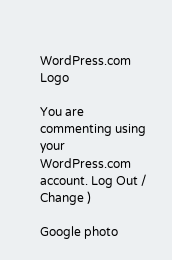WordPress.com Logo

You are commenting using your WordPress.com account. Log Out /  Change )

Google photo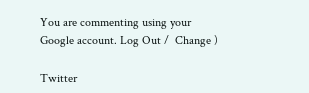You are commenting using your Google account. Log Out /  Change )

Twitter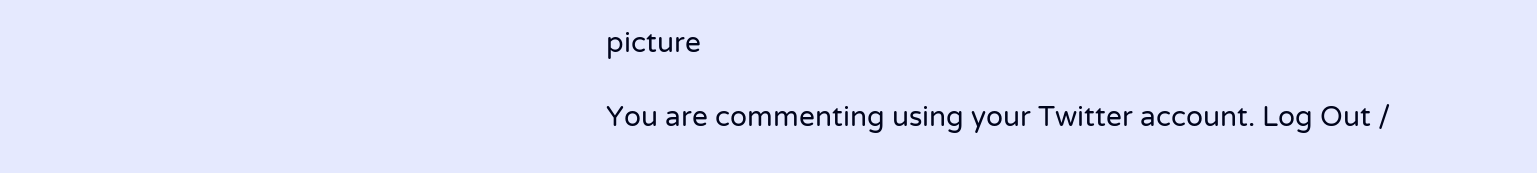picture

You are commenting using your Twitter account. Log Out /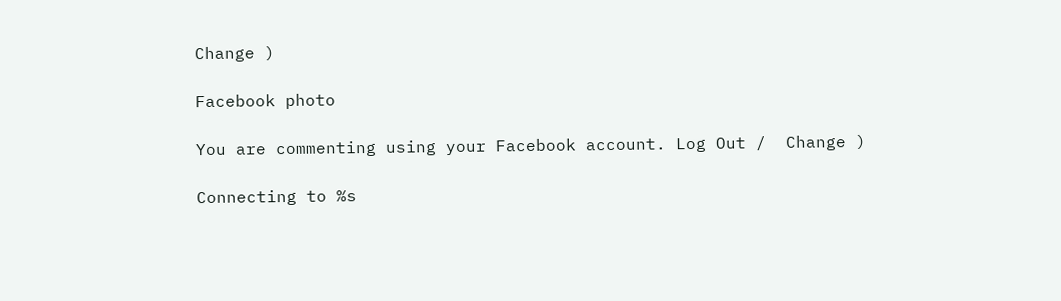Change )

Facebook photo

You are commenting using your Facebook account. Log Out /  Change )

Connecting to %s